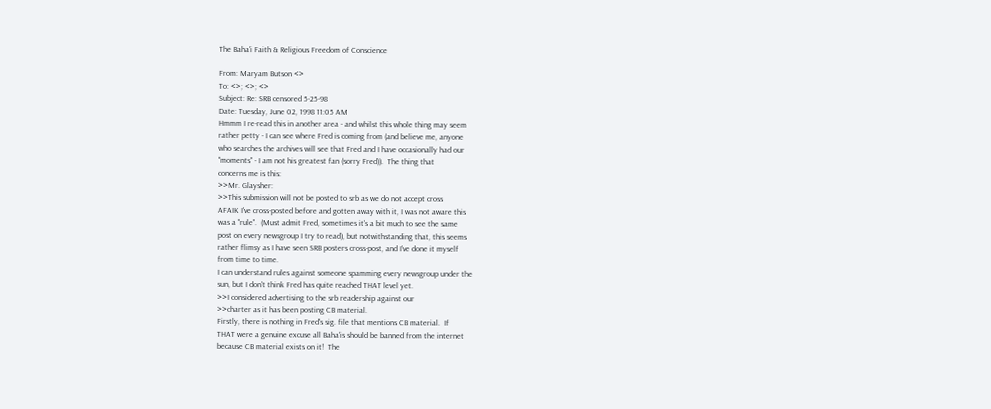The Baha'i Faith & Religious Freedom of Conscience

From: Maryam Butson <>
To: <>; <>; <>
Subject: Re: SRB censored 5-25-98
Date: Tuesday, June 02, 1998 11:05 AM
Hmmm I re-read this in another area - and whilst this whole thing may seem
rather petty - I can see where Fred is coming from (and believe me, anyone
who searches the archives will see that Fred and I have occasionally had our
"moments" - I am not his greatest fan (sorry Fred)).  The thing that
concerns me is this:
>>Mr. Glaysher:
>>This submission will not be posted to srb as we do not accept cross
AFAIK I've cross-posted before and gotten away with it, I was not aware this
was a "rule".  (Must admit Fred, sometimes it's a bit much to see the same
post on every newsgroup I try to read), but notwithstanding that, this seems
rather flimsy as I have seen SRB posters cross-post, and I've done it myself
from time to time.
I can understand rules against someone spamming every newsgroup under the
sun, but I don't think Fred has quite reached THAT level yet.
>>I considered advertising to the srb readership against our
>>charter as it has been posting CB material.
Firstly, there is nothing in Fred's sig. file that mentions CB material.  If
THAT were a genuine excuse all Baha'is should be banned from the internet
because CB material exists on it!  The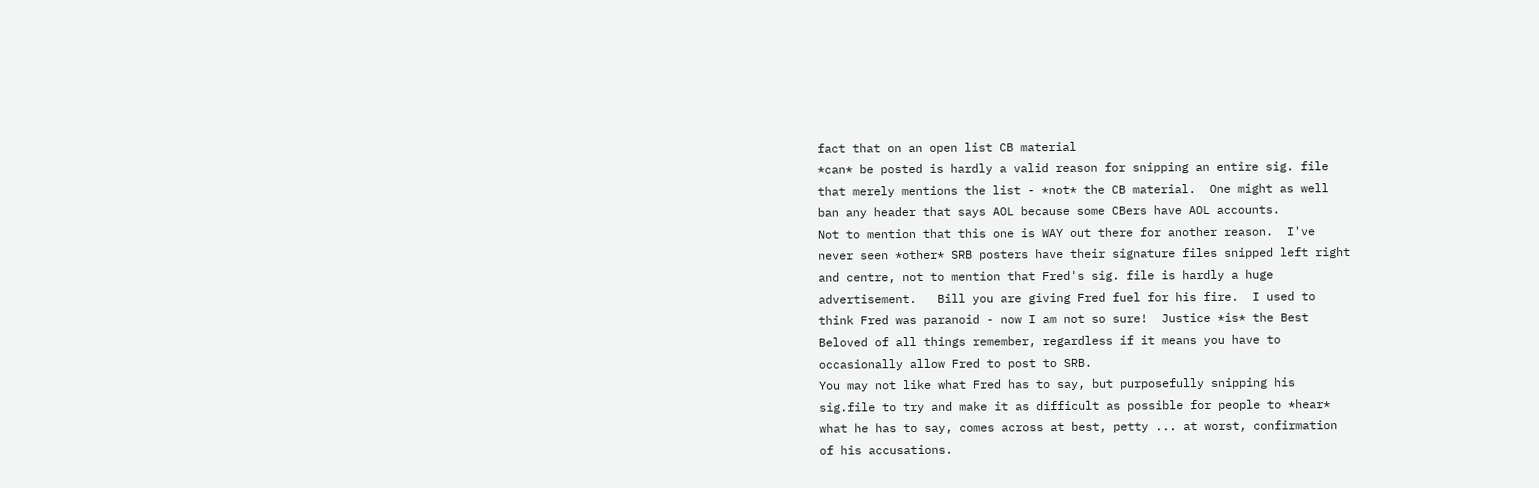fact that on an open list CB material
*can* be posted is hardly a valid reason for snipping an entire sig. file
that merely mentions the list - *not* the CB material.  One might as well
ban any header that says AOL because some CBers have AOL accounts.
Not to mention that this one is WAY out there for another reason.  I've
never seen *other* SRB posters have their signature files snipped left right
and centre, not to mention that Fred's sig. file is hardly a huge
advertisement.   Bill you are giving Fred fuel for his fire.  I used to
think Fred was paranoid - now I am not so sure!  Justice *is* the Best
Beloved of all things remember, regardless if it means you have to
occasionally allow Fred to post to SRB.
You may not like what Fred has to say, but purposefully snipping his
sig.file to try and make it as difficult as possible for people to *hear*
what he has to say, comes across at best, petty ... at worst, confirmation
of his accusations.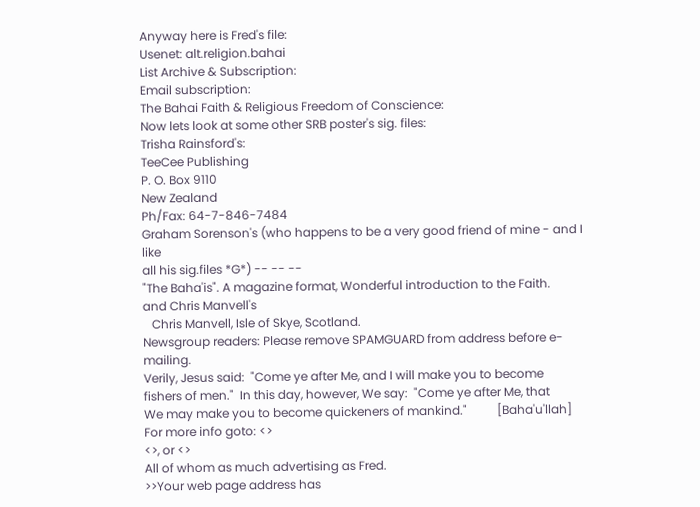Anyway here is Fred's file:
Usenet: alt.religion.bahai
List Archive & Subscription:
Email subscription:
The Bahai Faith & Religious Freedom of Conscience:
Now lets look at some other SRB poster's sig. files:
Trisha Rainsford's:
TeeCee Publishing
P. O. Box 9110
New Zealand
Ph/Fax: 64-7-846-7484
Graham Sorenson's (who happens to be a very good friend of mine - and I like
all his sig.files *G*) -- -- --
"The Baha'is". A magazine format, Wonderful introduction to the Faith.
and Chris Manvell's
   Chris Manvell, Isle of Skye, Scotland.
Newsgroup readers: Please remove SPAMGUARD from address before e-mailing.
Verily, Jesus said:  "Come ye after Me, and I will make you to become
fishers of men."  In this day, however, We say:  "Come ye after Me, that
We may make you to become quickeners of mankind."          [Baha'u'llah]
For more info goto: <>
<>, or <>
All of whom as much advertising as Fred.
>>Your web page address has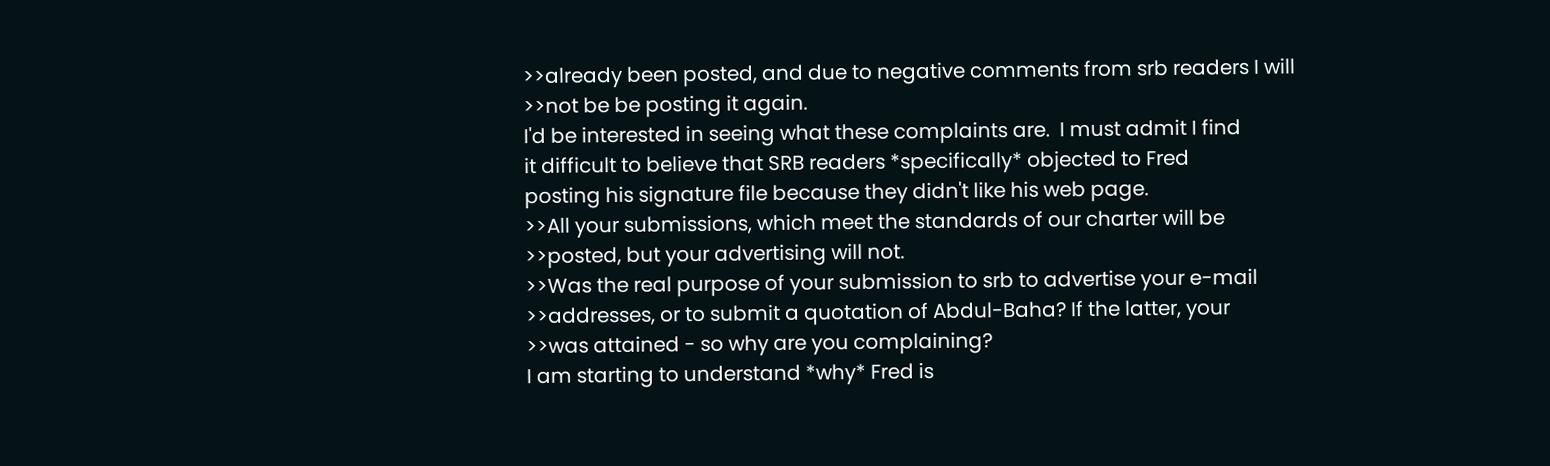>>already been posted, and due to negative comments from srb readers I will
>>not be be posting it again.
I'd be interested in seeing what these complaints are.  I must admit I find
it difficult to believe that SRB readers *specifically* objected to Fred
posting his signature file because they didn't like his web page.
>>All your submissions, which meet the standards of our charter will be
>>posted, but your advertising will not.
>>Was the real purpose of your submission to srb to advertise your e-mail
>>addresses, or to submit a quotation of Abdul-Baha? If the latter, your
>>was attained - so why are you complaining?
I am starting to understand *why* Fred is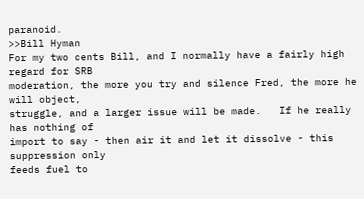paranoid.
>>Bill Hyman
For my two cents Bill, and I normally have a fairly high regard for SRB
moderation, the more you try and silence Fred, the more he will object,
struggle, and a larger issue will be made.   If he really has nothing of
import to say - then air it and let it dissolve - this suppression only
feeds fuel to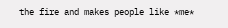the fire and makes people like *me*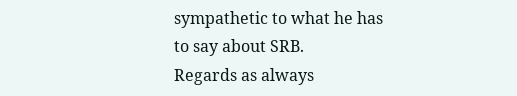sympathetic to what he has
to say about SRB.
Regards as always